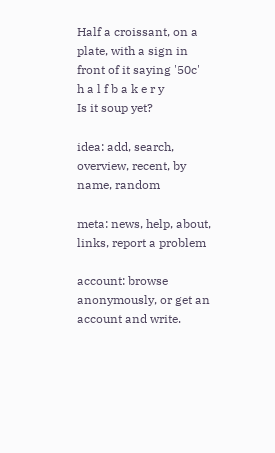Half a croissant, on a plate, with a sign in front of it saying '50c'
h a l f b a k e r y
Is it soup yet?

idea: add, search, overview, recent, by name, random

meta: news, help, about, links, report a problem

account: browse anonymously, or get an account and write.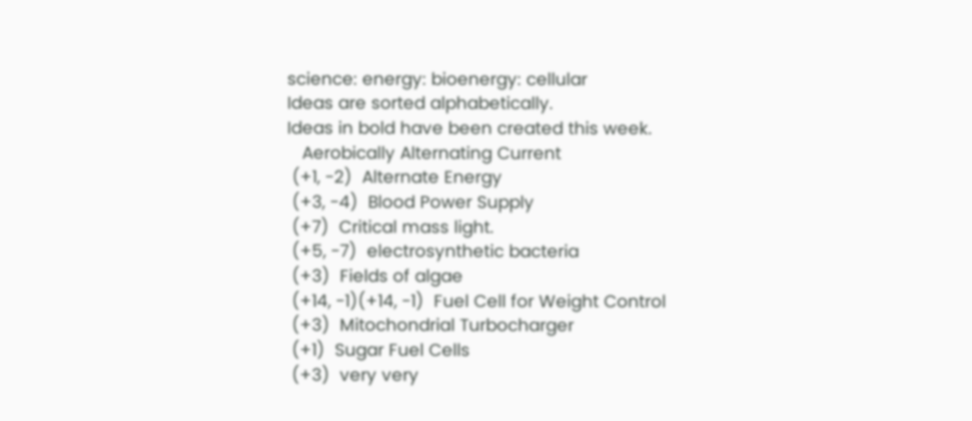science: energy: bioenergy: cellular
Ideas are sorted alphabetically.
Ideas in bold have been created this week.
   Aerobically Alternating Current
 (+1, -2)  Alternate Energy
 (+3, -4)  Blood Power Supply
 (+7)  Critical mass light.
 (+5, -7)  electrosynthetic bacteria
 (+3)  Fields of algae
 (+14, -1)(+14, -1)  Fuel Cell for Weight Control
 (+3)  Mitochondrial Turbocharger
 (+1)  Sugar Fuel Cells
 (+3)  very very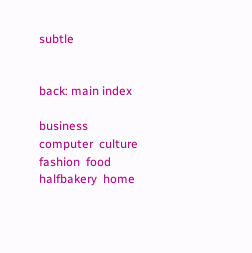subtle


back: main index

business  computer  culture  fashion  food  halfbakery  home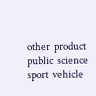other  product  public  science  sport  vehicle